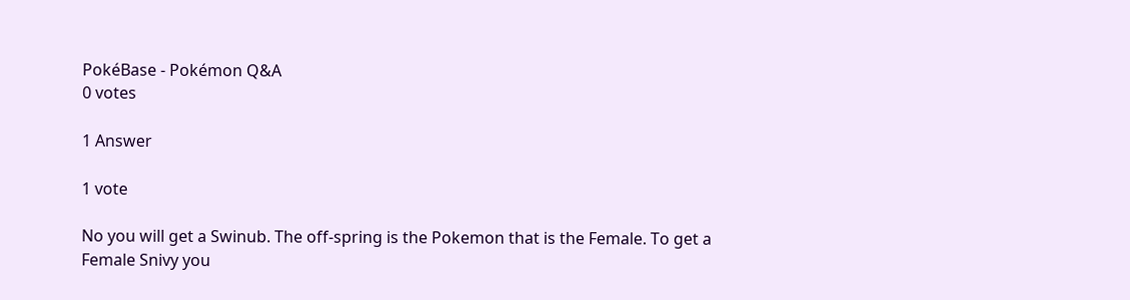PokéBase - Pokémon Q&A
0 votes

1 Answer

1 vote

No you will get a Swinub. The off-spring is the Pokemon that is the Female. To get a Female Snivy you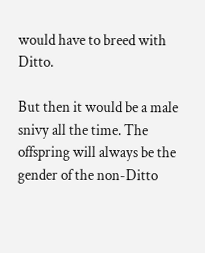would have to breed with Ditto.

But then it would be a male snivy all the time. The offspring will always be the gender of the non-Ditto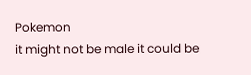Pokemon
it might not be male it could be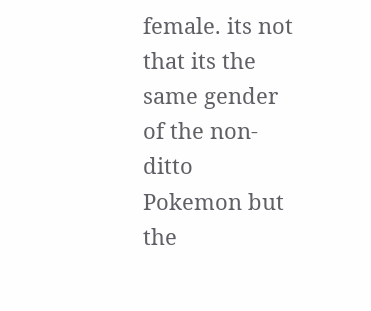female. its not that its the same gender of the non-ditto Pokemon but the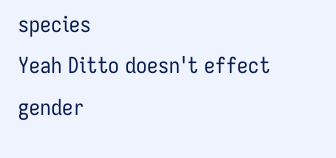species
Yeah Ditto doesn't effect gender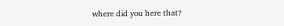where did you here that?